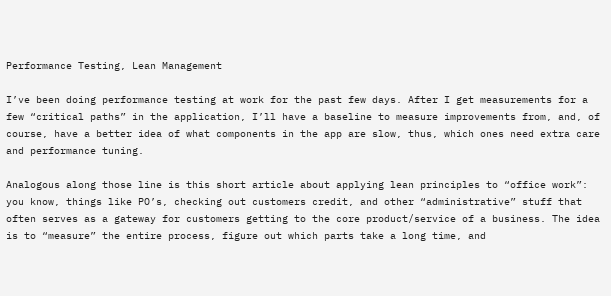Performance Testing, Lean Management

I’ve been doing performance testing at work for the past few days. After I get measurements for a few “critical paths” in the application, I’ll have a baseline to measure improvements from, and, of course, have a better idea of what components in the app are slow, thus, which ones need extra care and performance tuning.

Analogous along those line is this short article about applying lean principles to “office work”: you know, things like PO’s, checking out customers credit, and other “administrative” stuff that often serves as a gateway for customers getting to the core product/service of a business. The idea is to “measure” the entire process, figure out which parts take a long time, and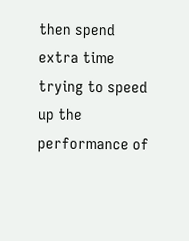then spend extra time trying to speed up the performance of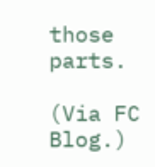those parts.

(Via FC Blog.)